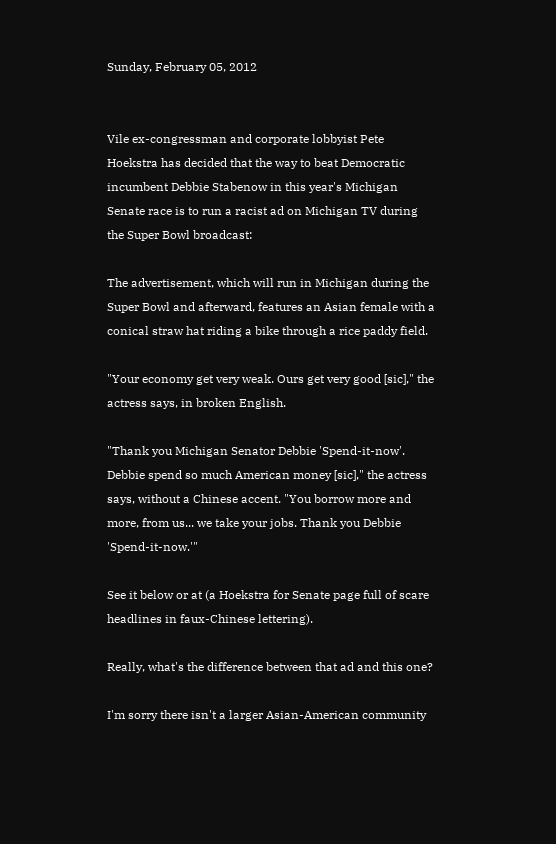Sunday, February 05, 2012


Vile ex-congressman and corporate lobbyist Pete Hoekstra has decided that the way to beat Democratic incumbent Debbie Stabenow in this year's Michigan Senate race is to run a racist ad on Michigan TV during the Super Bowl broadcast:

The advertisement, which will run in Michigan during the Super Bowl and afterward, features an Asian female with a conical straw hat riding a bike through a rice paddy field.

"Your economy get very weak. Ours get very good [sic]," the actress says, in broken English.

"Thank you Michigan Senator Debbie 'Spend-it-now'. Debbie spend so much American money [sic]," the actress says, without a Chinese accent. "You borrow more and more, from us... we take your jobs. Thank you Debbie 'Spend-it-now.'"

See it below or at (a Hoekstra for Senate page full of scare headlines in faux-Chinese lettering).

Really, what's the difference between that ad and this one?

I'm sorry there isn't a larger Asian-American community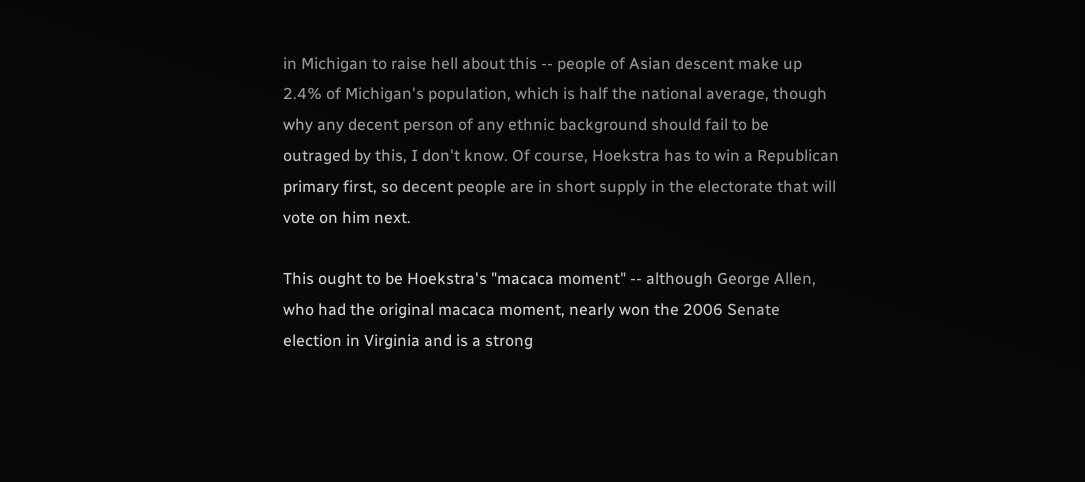in Michigan to raise hell about this -- people of Asian descent make up 2.4% of Michigan's population, which is half the national average, though why any decent person of any ethnic background should fail to be outraged by this, I don't know. Of course, Hoekstra has to win a Republican primary first, so decent people are in short supply in the electorate that will vote on him next.

This ought to be Hoekstra's "macaca moment" -- although George Allen, who had the original macaca moment, nearly won the 2006 Senate election in Virginia and is a strong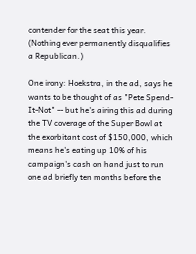contender for the seat this year. (Nothing ever permanently disqualifies a Republican.)

One irony: Hoekstra, in the ad, says he wants to be thought of as "Pete Spend-It-Not" -- but he's airing this ad during the TV coverage of the Super Bowl at the exorbitant cost of $150,000, which means he's eating up 10% of his campaign's cash on hand just to run one ad briefly ten months before the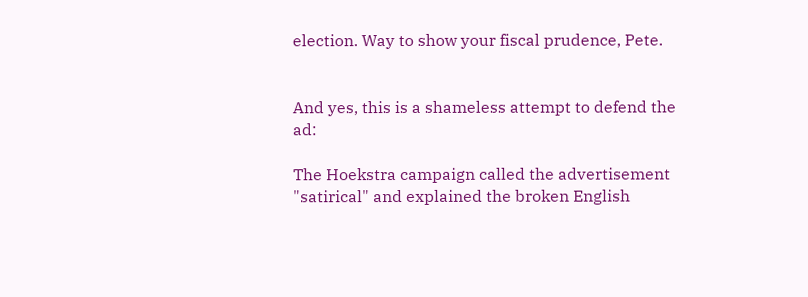election. Way to show your fiscal prudence, Pete.


And yes, this is a shameless attempt to defend the ad:

The Hoekstra campaign called the advertisement "satirical" and explained the broken English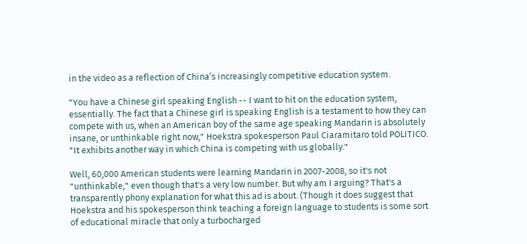in the video as a reflection of China’s increasingly competitive education system.

"You have a Chinese girl speaking English -- I want to hit on the education system, essentially. The fact that a Chinese girl is speaking English is a testament to how they can compete with us, when an American boy of the same age speaking Mandarin is absolutely insane, or unthinkable right now," Hoekstra spokesperson Paul Ciaramitaro told POLITICO. "It exhibits another way in which China is competing with us globally."

Well, 60,000 American students were learning Mandarin in 2007-2008, so it's not "unthinkable," even though that's a very low number. But why am I arguing? That's a transparently phony explanation for what this ad is about. (Though it does suggest that Hoekstra and his spokesperson think teaching a foreign language to students is some sort of educational miracle that only a turbocharged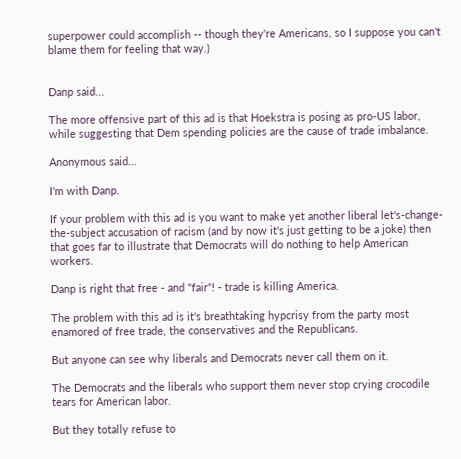superpower could accomplish -- though they're Americans, so I suppose you can't blame them for feeling that way.)


Danp said...

The more offensive part of this ad is that Hoekstra is posing as pro-US labor, while suggesting that Dem spending policies are the cause of trade imbalance.

Anonymous said...

I'm with Danp.

If your problem with this ad is you want to make yet another liberal let's-change-the-subject accusation of racism (and by now it's just getting to be a joke) then that goes far to illustrate that Democrats will do nothing to help American workers.

Danp is right that free - and "fair"! - trade is killing America.

The problem with this ad is it's breathtaking hypcrisy from the party most enamored of free trade, the conservatives and the Republicans.

But anyone can see why liberals and Democrats never call them on it.

The Democrats and the liberals who support them never stop crying crocodile tears for American labor.

But they totally refuse to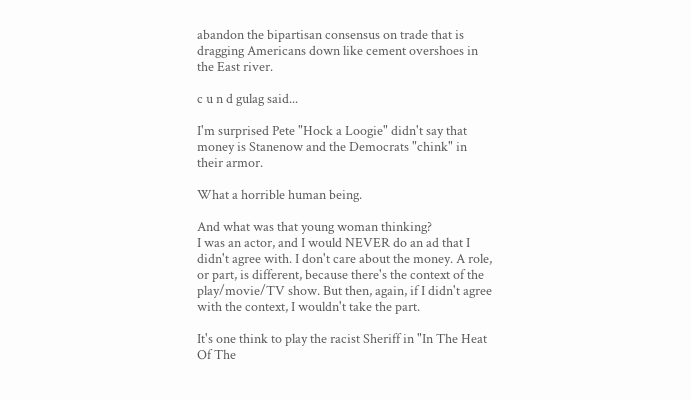abandon the bipartisan consensus on trade that is dragging Americans down like cement overshoes in the East river.

c u n d gulag said...

I'm surprised Pete "Hock a Loogie" didn't say that money is Stanenow and the Democrats "chink" in their armor.

What a horrible human being.

And what was that young woman thinking?
I was an actor, and I would NEVER do an ad that I didn't agree with. I don't care about the money. A role, or part, is different, because there's the context of the play/movie/TV show. But then, again, if I didn't agree with the context, I wouldn't take the part.

It's one think to play the racist Sheriff in "In The Heat Of The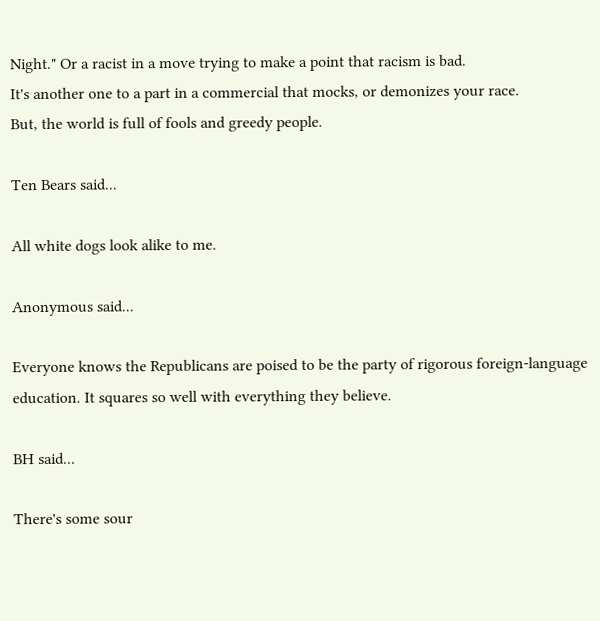Night." Or a racist in a move trying to make a point that racism is bad.
It's another one to a part in a commercial that mocks, or demonizes your race.
But, the world is full of fools and greedy people.

Ten Bears said...

All white dogs look alike to me.

Anonymous said...

Everyone knows the Republicans are poised to be the party of rigorous foreign-language education. It squares so well with everything they believe.

BH said...

There's some sour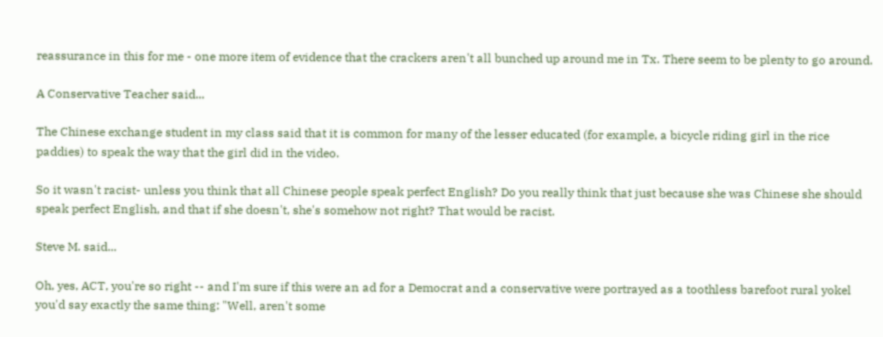reassurance in this for me - one more item of evidence that the crackers aren't all bunched up around me in Tx. There seem to be plenty to go around.

A Conservative Teacher said...

The Chinese exchange student in my class said that it is common for many of the lesser educated (for example, a bicycle riding girl in the rice paddies) to speak the way that the girl did in the video.

So it wasn't racist- unless you think that all Chinese people speak perfect English? Do you really think that just because she was Chinese she should speak perfect English, and that if she doesn't, she's somehow not right? That would be racist.

Steve M. said...

Oh, yes, ACT, you're so right -- and I'm sure if this were an ad for a Democrat and a conservative were portrayed as a toothless barefoot rural yokel you'd say exactly the same thing: "Well, aren't some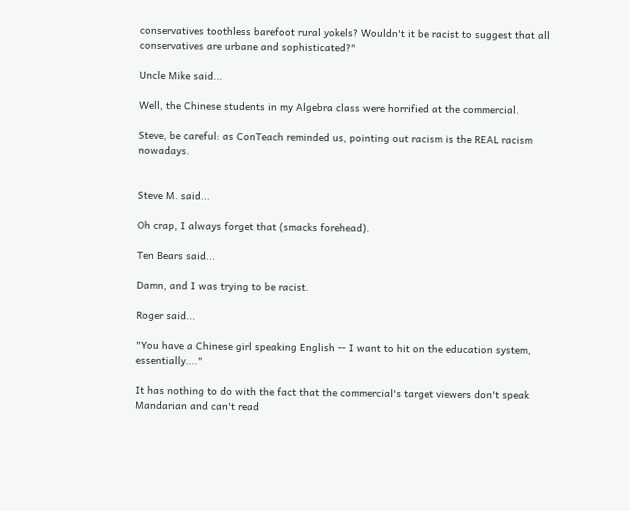conservatives toothless barefoot rural yokels? Wouldn't it be racist to suggest that all conservatives are urbane and sophisticated?"

Uncle Mike said...

Well, the Chinese students in my Algebra class were horrified at the commercial.

Steve, be careful: as ConTeach reminded us, pointing out racism is the REAL racism nowadays.


Steve M. said...

Oh crap, I always forget that (smacks forehead).

Ten Bears said...

Damn, and I was trying to be racist.

Roger said...

"You have a Chinese girl speaking English -- I want to hit on the education system, essentially...."

It has nothing to do with the fact that the commercial's target viewers don't speak Mandarian and can't read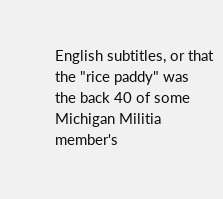English subtitles, or that the "rice paddy" was the back 40 of some Michigan Militia member's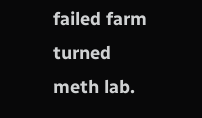failed farm turned meth lab.